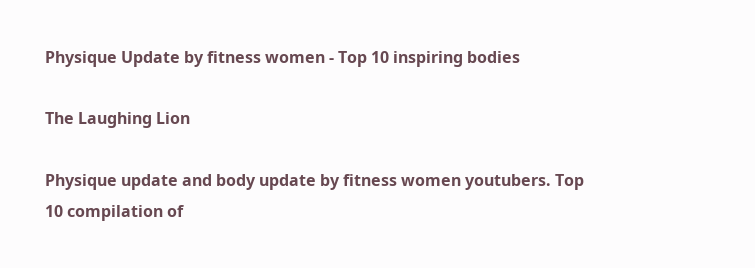Physique Update by fitness women - Top 10 inspiring bodies

The Laughing Lion

Physique update and body update by fitness women youtubers. Top 10 compilation of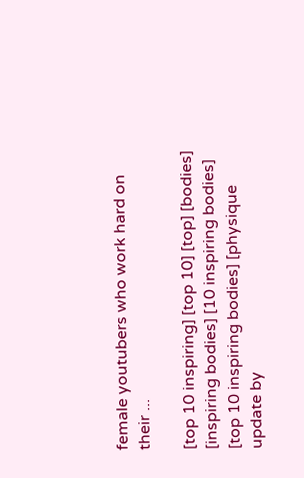female youtubers who work hard on their ...

[top 10 inspiring] [top 10] [top] [bodies] [inspiring bodies] [10 inspiring bodies] [top 10 inspiring bodies] [physique update by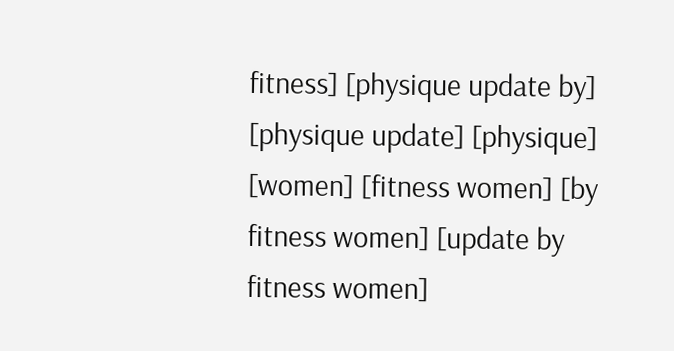fitness] [physique update by] [physique update] [physique] [women] [fitness women] [by fitness women] [update by fitness women]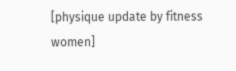[physique update by fitness women]